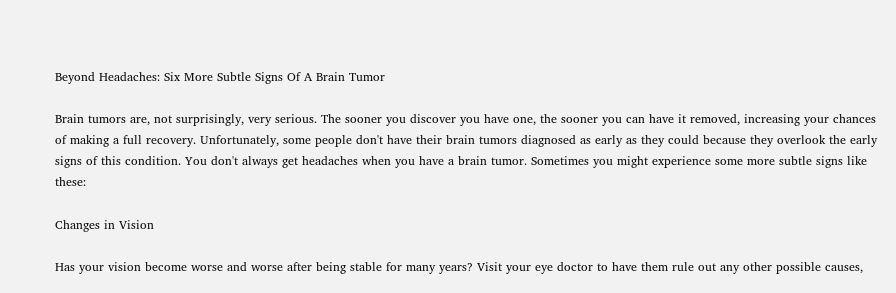Beyond Headaches: Six More Subtle Signs Of A Brain Tumor

Brain tumors are, not surprisingly, very serious. The sooner you discover you have one, the sooner you can have it removed, increasing your chances of making a full recovery. Unfortunately, some people don't have their brain tumors diagnosed as early as they could because they overlook the early signs of this condition. You don't always get headaches when you have a brain tumor. Sometimes you might experience some more subtle signs like these:

Changes in Vision

Has your vision become worse and worse after being stable for many years? Visit your eye doctor to have them rule out any other possible causes,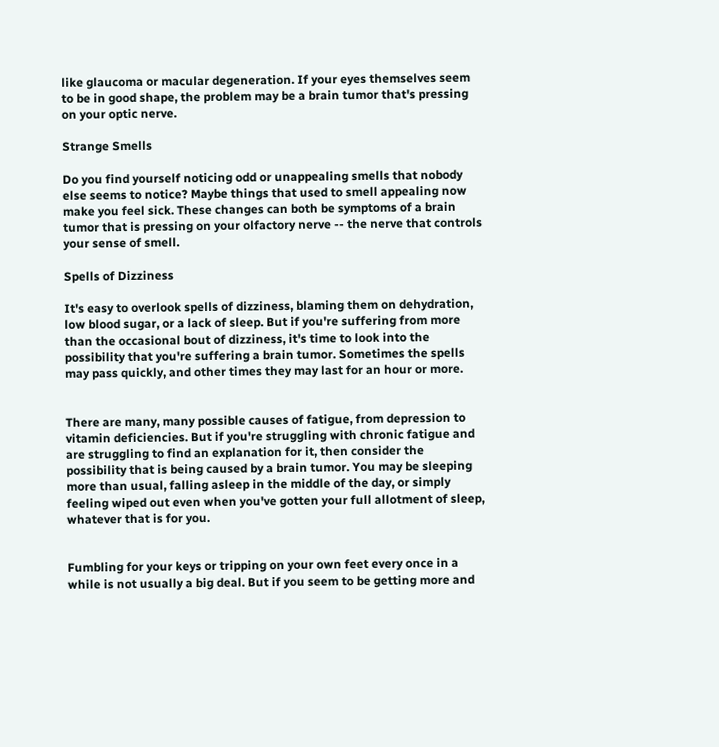like glaucoma or macular degeneration. If your eyes themselves seem to be in good shape, the problem may be a brain tumor that's pressing on your optic nerve.

Strange Smells

Do you find yourself noticing odd or unappealing smells that nobody else seems to notice? Maybe things that used to smell appealing now make you feel sick. These changes can both be symptoms of a brain tumor that is pressing on your olfactory nerve -- the nerve that controls your sense of smell.

Spells of Dizziness

It's easy to overlook spells of dizziness, blaming them on dehydration, low blood sugar, or a lack of sleep. But if you're suffering from more than the occasional bout of dizziness, it's time to look into the possibility that you're suffering a brain tumor. Sometimes the spells may pass quickly, and other times they may last for an hour or more.


There are many, many possible causes of fatigue, from depression to vitamin deficiencies. But if you're struggling with chronic fatigue and are struggling to find an explanation for it, then consider the possibility that is being caused by a brain tumor. You may be sleeping more than usual, falling asleep in the middle of the day, or simply feeling wiped out even when you've gotten your full allotment of sleep, whatever that is for you.


Fumbling for your keys or tripping on your own feet every once in a while is not usually a big deal. But if you seem to be getting more and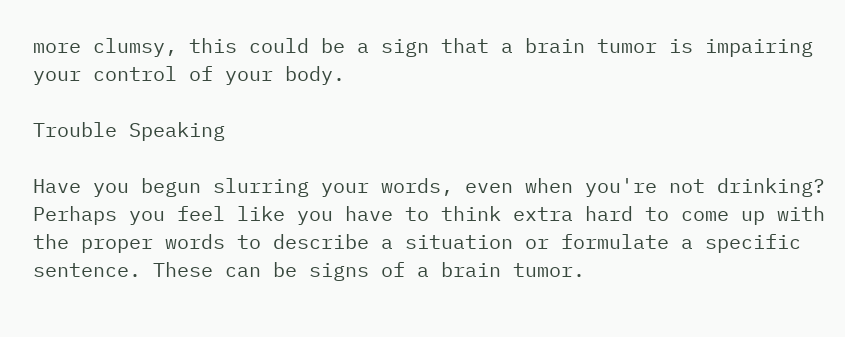more clumsy, this could be a sign that a brain tumor is impairing your control of your body.

Trouble Speaking

Have you begun slurring your words, even when you're not drinking? Perhaps you feel like you have to think extra hard to come up with the proper words to describe a situation or formulate a specific sentence. These can be signs of a brain tumor.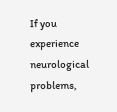If you experience neurological problems,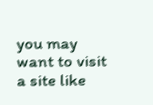you may want to visit a site like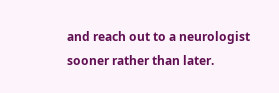and reach out to a neurologist sooner rather than later.